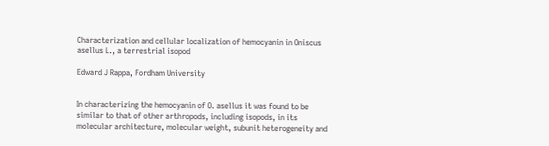Characterization and cellular localization of hemocyanin in Oniscus asellus L., a terrestrial isopod

Edward J Rappa, Fordham University


In characterizing the hemocyanin of O. asellus it was found to be similar to that of other arthropods, including isopods, in its molecular architecture, molecular weight, subunit heterogeneity and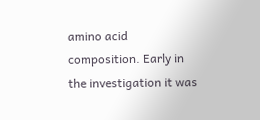amino acid composition. Early in the investigation it was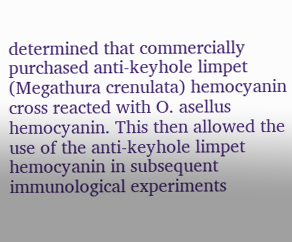determined that commercially purchased anti-keyhole limpet (Megathura crenulata) hemocyanin cross reacted with O. asellus hemocyanin. This then allowed the use of the anti-keyhole limpet hemocyanin in subsequent immunological experiments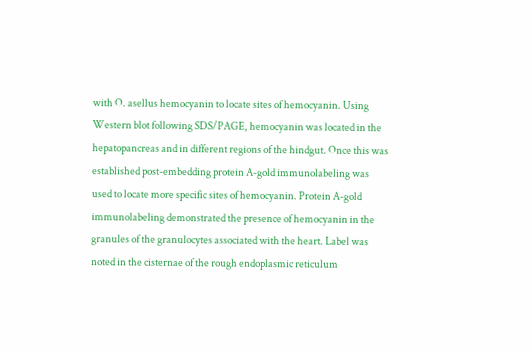with O. asellus hemocyanin to locate sites of hemocyanin. Using Western blot following SDS/PAGE, hemocyanin was located in the hepatopancreas and in different regions of the hindgut. Once this was established post-embedding protein A-gold immunolabeling was used to locate more specific sites of hemocyanin. Protein A-gold immunolabeling demonstrated the presence of hemocyanin in the granules of the granulocytes associated with the heart. Label was noted in the cisternae of the rough endoplasmic reticulum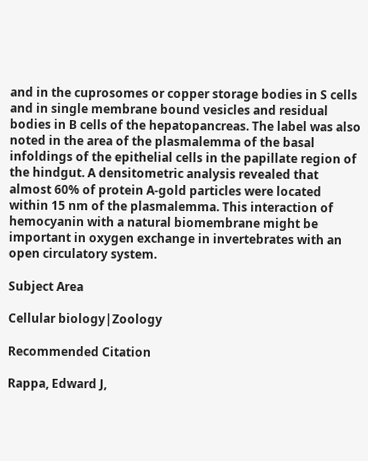and in the cuprosomes or copper storage bodies in S cells and in single membrane bound vesicles and residual bodies in B cells of the hepatopancreas. The label was also noted in the area of the plasmalemma of the basal infoldings of the epithelial cells in the papillate region of the hindgut. A densitometric analysis revealed that almost 60% of protein A-gold particles were located within 15 nm of the plasmalemma. This interaction of hemocyanin with a natural biomembrane might be important in oxygen exchange in invertebrates with an open circulatory system.

Subject Area

Cellular biology|Zoology

Recommended Citation

Rappa, Edward J,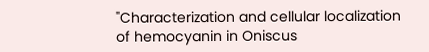"Characterization and cellular localization of hemocyanin in Oniscus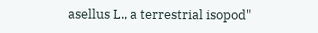asellus L., a terrestrial isopod"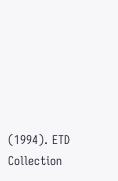(1994). ETD Collection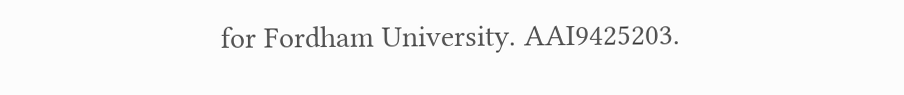for Fordham University. AAI9425203.